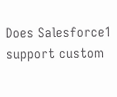Does Salesforce1 support custom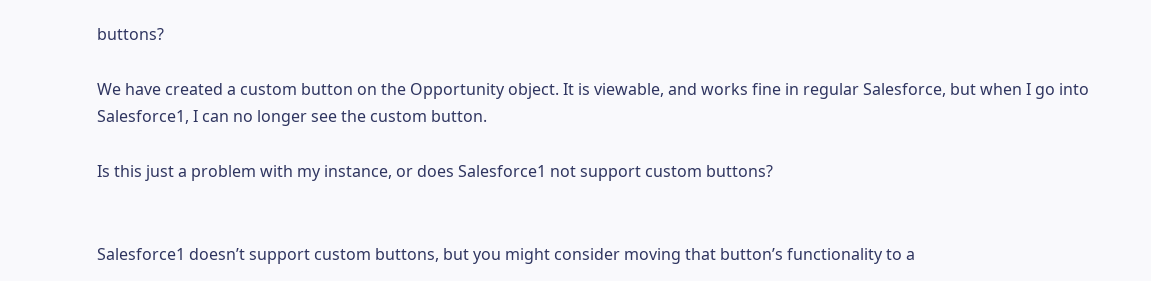buttons?

We have created a custom button on the Opportunity object. It is viewable, and works fine in regular Salesforce, but when I go into Salesforce1, I can no longer see the custom button.

Is this just a problem with my instance, or does Salesforce1 not support custom buttons?


Salesforce1 doesn’t support custom buttons, but you might consider moving that button’s functionality to a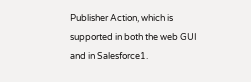Publisher Action, which is supported in both the web GUI and in Salesforce1.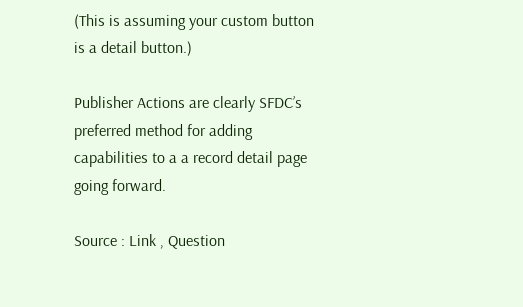(This is assuming your custom button is a detail button.)

Publisher Actions are clearly SFDC’s preferred method for adding capabilities to a a record detail page going forward.

Source : Link , Question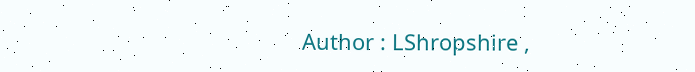Author : LShropshire ,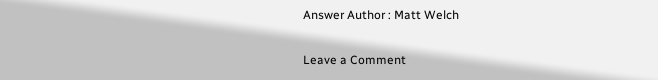Answer Author : Matt Welch

Leave a Comment